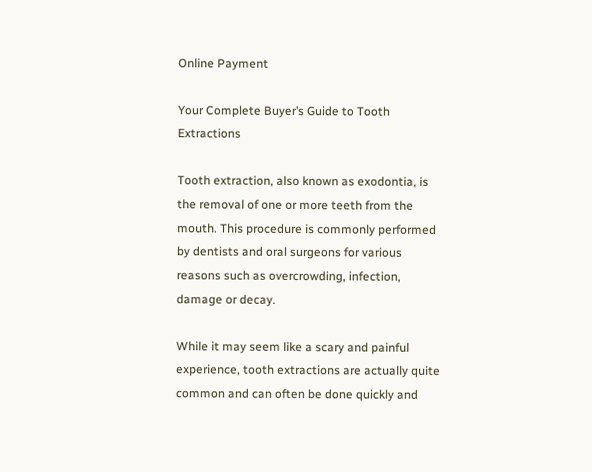Online Payment

Your Complete Buyer’s Guide to Tooth Extractions

Tooth extraction, also known as exodontia, is the removal of one or more teeth from the mouth. This procedure is commonly performed by dentists and oral surgeons for various reasons such as overcrowding, infection, damage or decay.

While it may seem like a scary and painful experience, tooth extractions are actually quite common and can often be done quickly and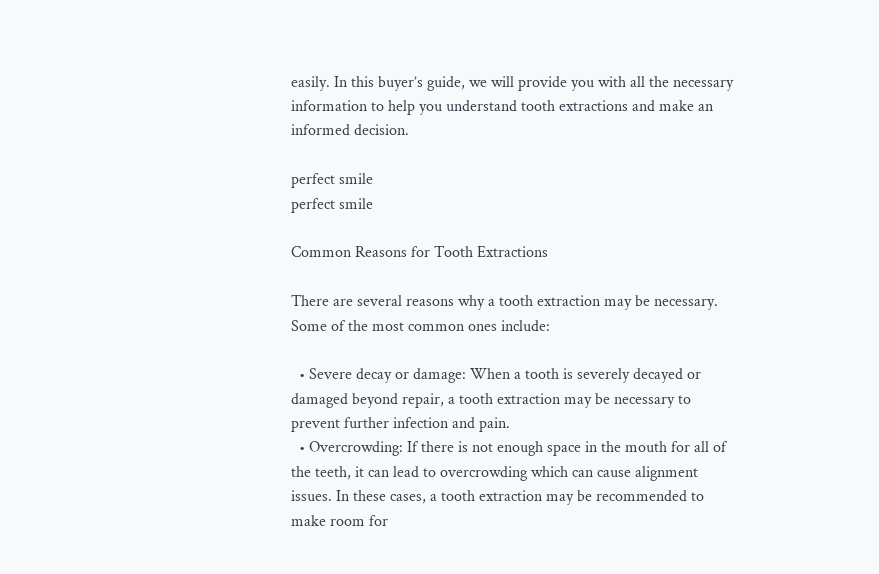easily. In this buyer’s guide, we will provide you with all the necessary information to help you understand tooth extractions and make an informed decision.

perfect smile
perfect smile

Common Reasons for Tooth Extractions

There are several reasons why a tooth extraction may be necessary. Some of the most common ones include:

  • Severe decay or damage: When a tooth is severely decayed or damaged beyond repair, a tooth extraction may be necessary to prevent further infection and pain.
  • Overcrowding: If there is not enough space in the mouth for all of the teeth, it can lead to overcrowding which can cause alignment issues. In these cases, a tooth extraction may be recommended to make room for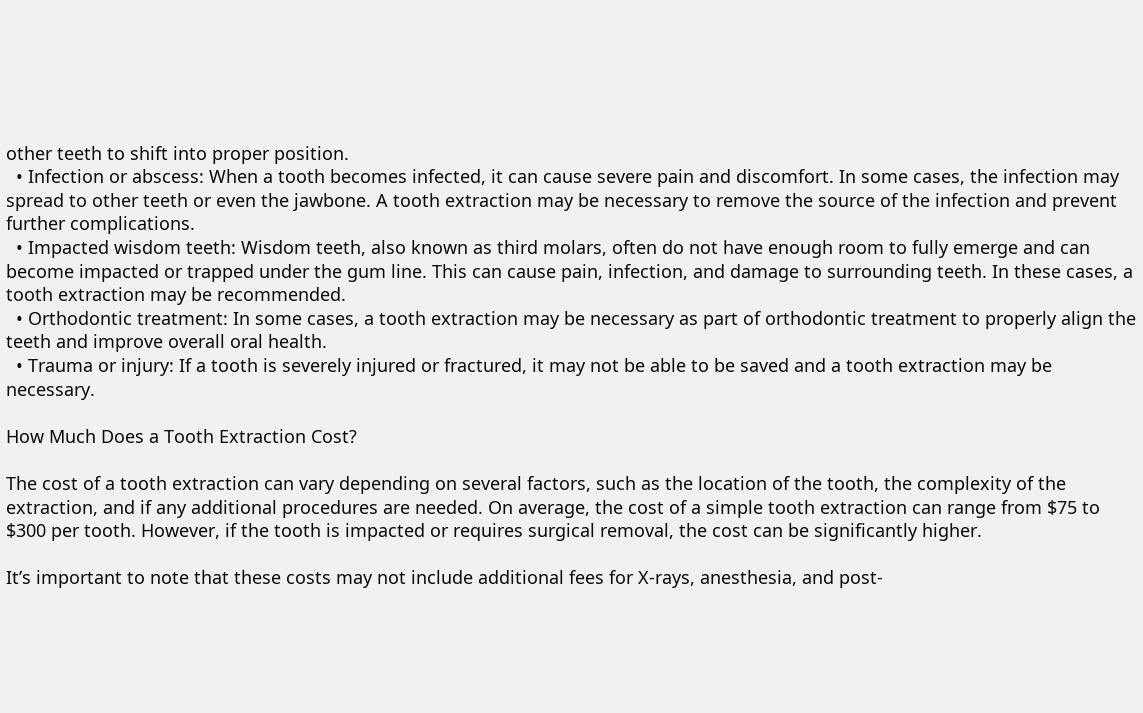other teeth to shift into proper position.
  • Infection or abscess: When a tooth becomes infected, it can cause severe pain and discomfort. In some cases, the infection may spread to other teeth or even the jawbone. A tooth extraction may be necessary to remove the source of the infection and prevent further complications.
  • Impacted wisdom teeth: Wisdom teeth, also known as third molars, often do not have enough room to fully emerge and can become impacted or trapped under the gum line. This can cause pain, infection, and damage to surrounding teeth. In these cases, a tooth extraction may be recommended.
  • Orthodontic treatment: In some cases, a tooth extraction may be necessary as part of orthodontic treatment to properly align the teeth and improve overall oral health.
  • Trauma or injury: If a tooth is severely injured or fractured, it may not be able to be saved and a tooth extraction may be necessary.

How Much Does a Tooth Extraction Cost?

The cost of a tooth extraction can vary depending on several factors, such as the location of the tooth, the complexity of the extraction, and if any additional procedures are needed. On average, the cost of a simple tooth extraction can range from $75 to $300 per tooth. However, if the tooth is impacted or requires surgical removal, the cost can be significantly higher.

It’s important to note that these costs may not include additional fees for X-rays, anesthesia, and post-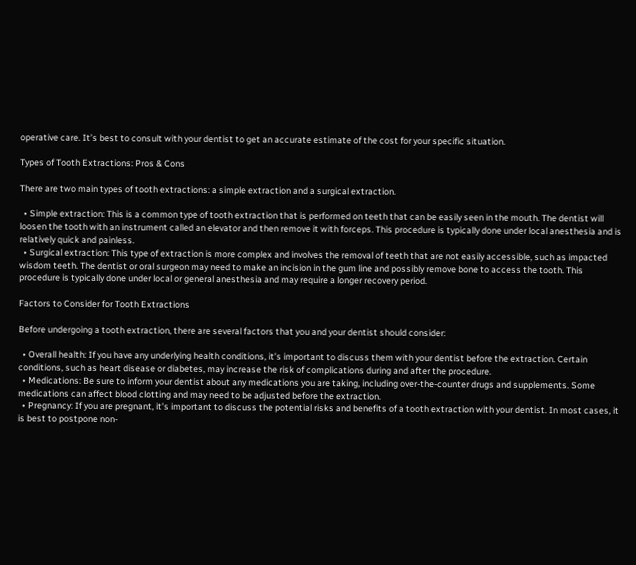operative care. It’s best to consult with your dentist to get an accurate estimate of the cost for your specific situation.

Types of Tooth Extractions: Pros & Cons

There are two main types of tooth extractions: a simple extraction and a surgical extraction.

  • Simple extraction: This is a common type of tooth extraction that is performed on teeth that can be easily seen in the mouth. The dentist will loosen the tooth with an instrument called an elevator and then remove it with forceps. This procedure is typically done under local anesthesia and is relatively quick and painless.
  • Surgical extraction: This type of extraction is more complex and involves the removal of teeth that are not easily accessible, such as impacted wisdom teeth. The dentist or oral surgeon may need to make an incision in the gum line and possibly remove bone to access the tooth. This procedure is typically done under local or general anesthesia and may require a longer recovery period.

Factors to Consider for Tooth Extractions

Before undergoing a tooth extraction, there are several factors that you and your dentist should consider:

  • Overall health: If you have any underlying health conditions, it’s important to discuss them with your dentist before the extraction. Certain conditions, such as heart disease or diabetes, may increase the risk of complications during and after the procedure.
  • Medications: Be sure to inform your dentist about any medications you are taking, including over-the-counter drugs and supplements. Some medications can affect blood clotting and may need to be adjusted before the extraction.
  • Pregnancy: If you are pregnant, it’s important to discuss the potential risks and benefits of a tooth extraction with your dentist. In most cases, it is best to postpone non-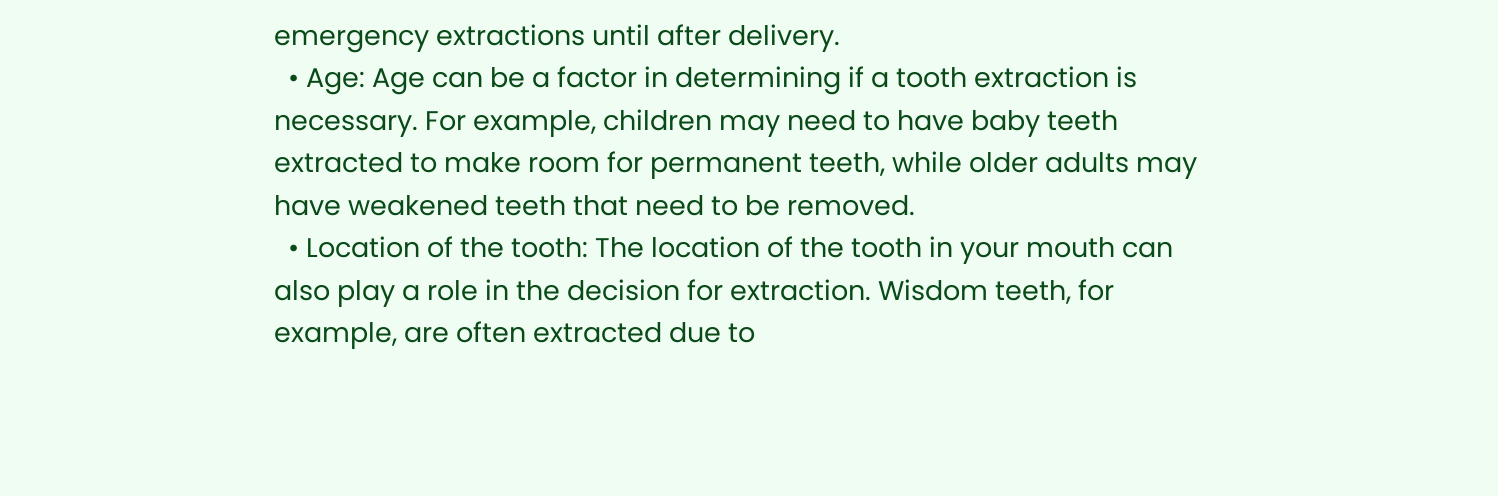emergency extractions until after delivery.
  • Age: Age can be a factor in determining if a tooth extraction is necessary. For example, children may need to have baby teeth extracted to make room for permanent teeth, while older adults may have weakened teeth that need to be removed.
  • Location of the tooth: The location of the tooth in your mouth can also play a role in the decision for extraction. Wisdom teeth, for example, are often extracted due to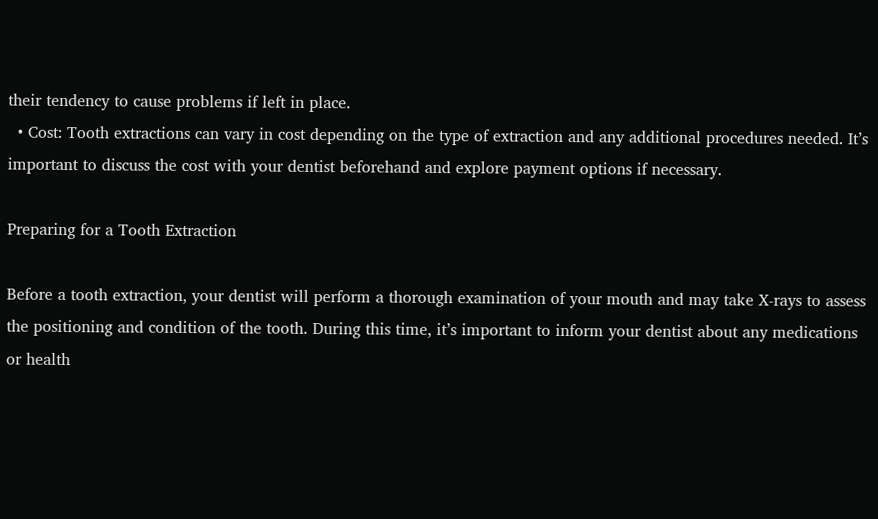their tendency to cause problems if left in place.
  • Cost: Tooth extractions can vary in cost depending on the type of extraction and any additional procedures needed. It’s important to discuss the cost with your dentist beforehand and explore payment options if necessary.

Preparing for a Tooth Extraction

Before a tooth extraction, your dentist will perform a thorough examination of your mouth and may take X-rays to assess the positioning and condition of the tooth. During this time, it’s important to inform your dentist about any medications or health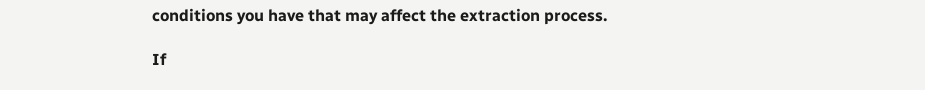conditions you have that may affect the extraction process.

If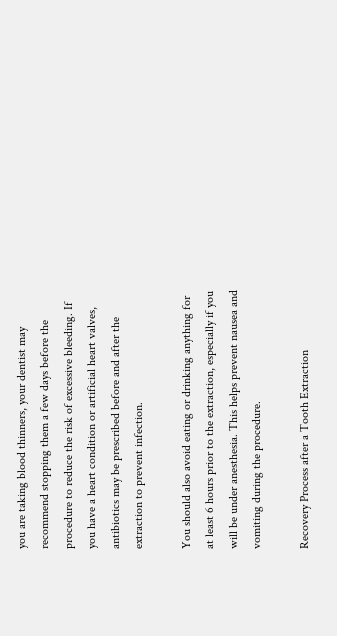you are taking blood thinners, your dentist may recommend stopping them a few days before the procedure to reduce the risk of excessive bleeding. If you have a heart condition or artificial heart valves, antibiotics may be prescribed before and after the extraction to prevent infection.

You should also avoid eating or drinking anything for at least 6 hours prior to the extraction, especially if you will be under anesthesia. This helps prevent nausea and vomiting during the procedure.

Recovery Process after a Tooth Extraction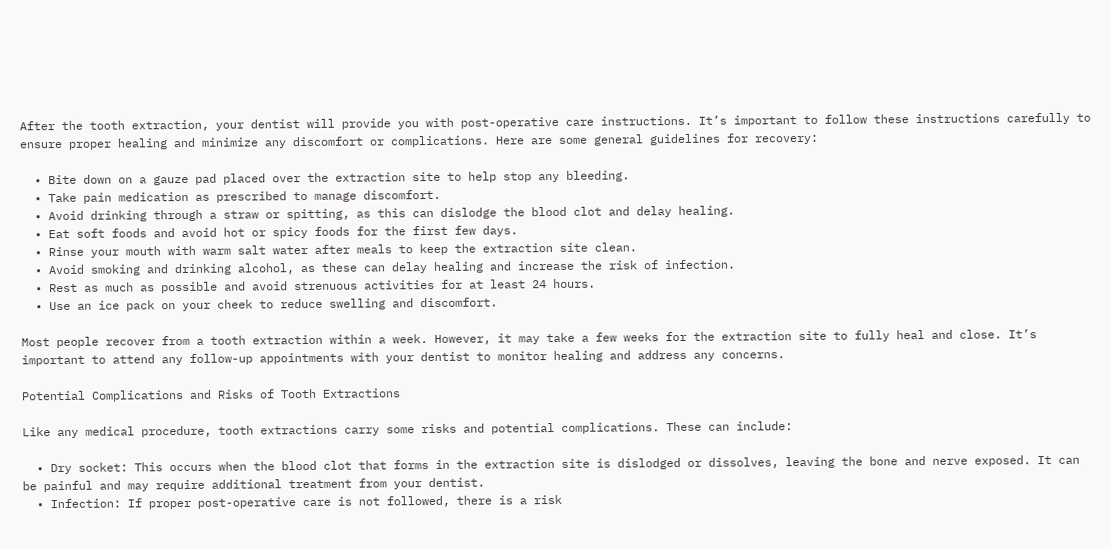After the tooth extraction, your dentist will provide you with post-operative care instructions. It’s important to follow these instructions carefully to ensure proper healing and minimize any discomfort or complications. Here are some general guidelines for recovery:

  • Bite down on a gauze pad placed over the extraction site to help stop any bleeding.
  • Take pain medication as prescribed to manage discomfort.
  • Avoid drinking through a straw or spitting, as this can dislodge the blood clot and delay healing.
  • Eat soft foods and avoid hot or spicy foods for the first few days.
  • Rinse your mouth with warm salt water after meals to keep the extraction site clean.
  • Avoid smoking and drinking alcohol, as these can delay healing and increase the risk of infection.
  • Rest as much as possible and avoid strenuous activities for at least 24 hours.
  • Use an ice pack on your cheek to reduce swelling and discomfort.

Most people recover from a tooth extraction within a week. However, it may take a few weeks for the extraction site to fully heal and close. It’s important to attend any follow-up appointments with your dentist to monitor healing and address any concerns.

Potential Complications and Risks of Tooth Extractions

Like any medical procedure, tooth extractions carry some risks and potential complications. These can include:

  • Dry socket: This occurs when the blood clot that forms in the extraction site is dislodged or dissolves, leaving the bone and nerve exposed. It can be painful and may require additional treatment from your dentist.
  • Infection: If proper post-operative care is not followed, there is a risk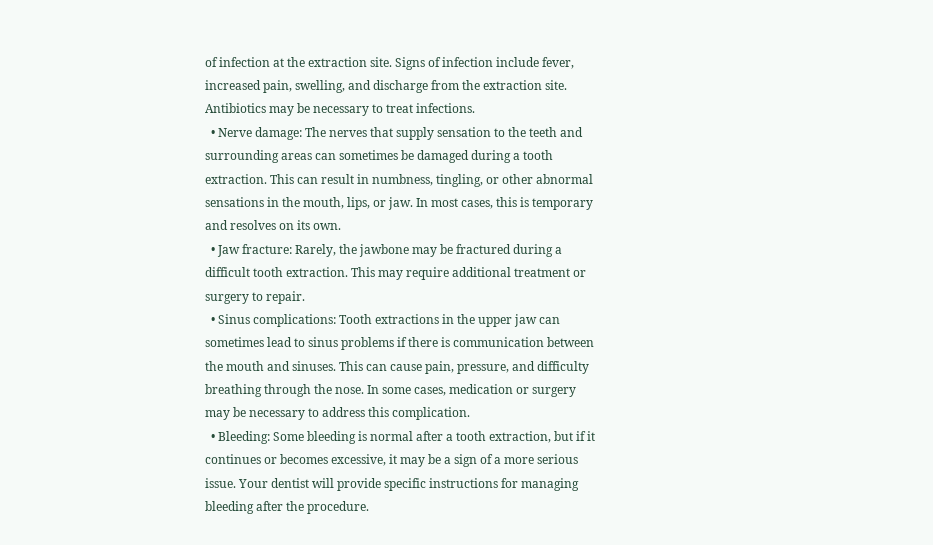of infection at the extraction site. Signs of infection include fever, increased pain, swelling, and discharge from the extraction site. Antibiotics may be necessary to treat infections.
  • Nerve damage: The nerves that supply sensation to the teeth and surrounding areas can sometimes be damaged during a tooth extraction. This can result in numbness, tingling, or other abnormal sensations in the mouth, lips, or jaw. In most cases, this is temporary and resolves on its own.
  • Jaw fracture: Rarely, the jawbone may be fractured during a difficult tooth extraction. This may require additional treatment or surgery to repair.
  • Sinus complications: Tooth extractions in the upper jaw can sometimes lead to sinus problems if there is communication between the mouth and sinuses. This can cause pain, pressure, and difficulty breathing through the nose. In some cases, medication or surgery may be necessary to address this complication.
  • Bleeding: Some bleeding is normal after a tooth extraction, but if it continues or becomes excessive, it may be a sign of a more serious issue. Your dentist will provide specific instructions for managing bleeding after the procedure.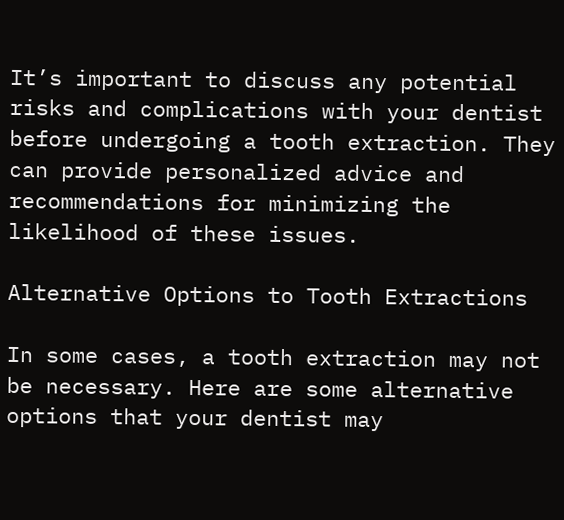It’s important to discuss any potential risks and complications with your dentist before undergoing a tooth extraction. They can provide personalized advice and recommendations for minimizing the likelihood of these issues.

Alternative Options to Tooth Extractions

In some cases, a tooth extraction may not be necessary. Here are some alternative options that your dentist may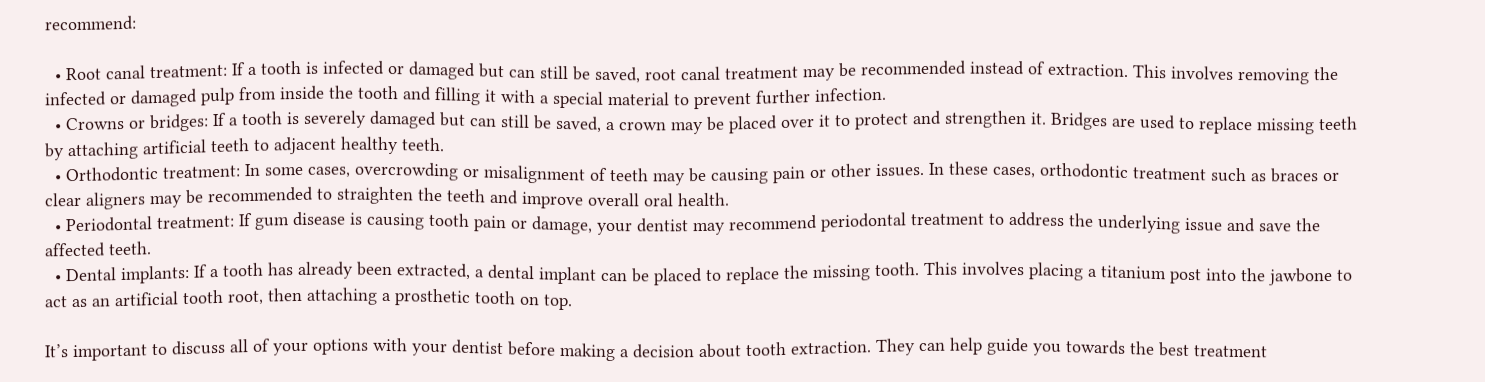recommend:

  • Root canal treatment: If a tooth is infected or damaged but can still be saved, root canal treatment may be recommended instead of extraction. This involves removing the infected or damaged pulp from inside the tooth and filling it with a special material to prevent further infection.
  • Crowns or bridges: If a tooth is severely damaged but can still be saved, a crown may be placed over it to protect and strengthen it. Bridges are used to replace missing teeth by attaching artificial teeth to adjacent healthy teeth.
  • Orthodontic treatment: In some cases, overcrowding or misalignment of teeth may be causing pain or other issues. In these cases, orthodontic treatment such as braces or clear aligners may be recommended to straighten the teeth and improve overall oral health.
  • Periodontal treatment: If gum disease is causing tooth pain or damage, your dentist may recommend periodontal treatment to address the underlying issue and save the affected teeth.
  • Dental implants: If a tooth has already been extracted, a dental implant can be placed to replace the missing tooth. This involves placing a titanium post into the jawbone to act as an artificial tooth root, then attaching a prosthetic tooth on top.

It’s important to discuss all of your options with your dentist before making a decision about tooth extraction. They can help guide you towards the best treatment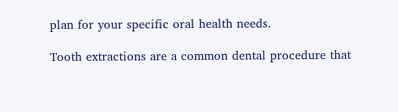plan for your specific oral health needs.

Tooth extractions are a common dental procedure that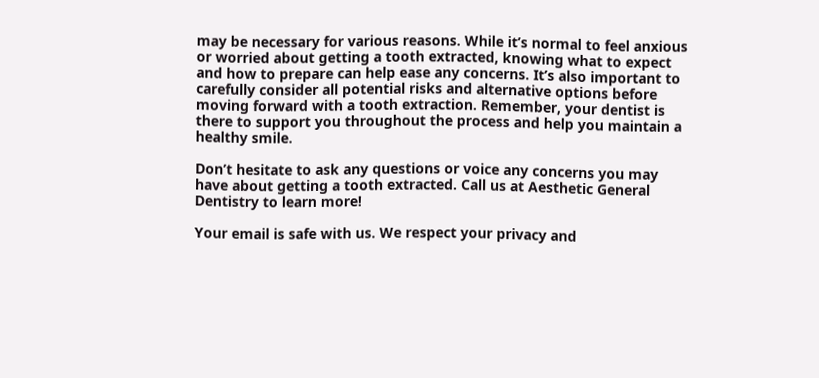may be necessary for various reasons. While it’s normal to feel anxious or worried about getting a tooth extracted, knowing what to expect and how to prepare can help ease any concerns. It’s also important to carefully consider all potential risks and alternative options before moving forward with a tooth extraction. Remember, your dentist is there to support you throughout the process and help you maintain a healthy smile.

Don’t hesitate to ask any questions or voice any concerns you may have about getting a tooth extracted. Call us at Aesthetic General Dentistry to learn more!

Your email is safe with us. We respect your privacy and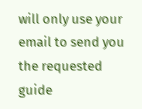will only use your email to send you the requested guide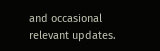and occasional relevant updates.